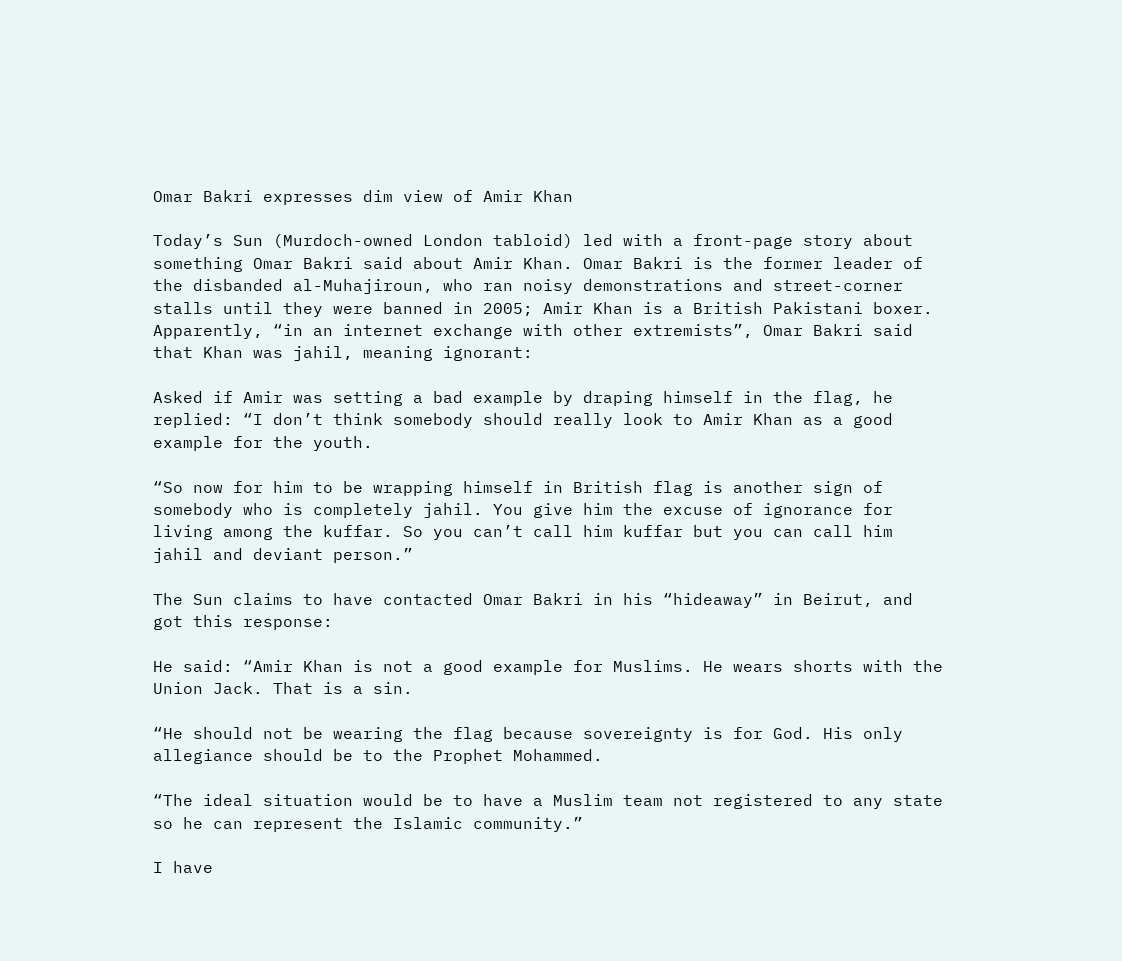Omar Bakri expresses dim view of Amir Khan

Today’s Sun (Murdoch-owned London tabloid) led with a front-page story about something Omar Bakri said about Amir Khan. Omar Bakri is the former leader of the disbanded al-Muhajiroun, who ran noisy demonstrations and street-corner stalls until they were banned in 2005; Amir Khan is a British Pakistani boxer. Apparently, “in an internet exchange with other extremists”, Omar Bakri said that Khan was jahil, meaning ignorant:

Asked if Amir was setting a bad example by draping himself in the flag, he replied: “I don’t think somebody should really look to Amir Khan as a good example for the youth.

“So now for him to be wrapping himself in British flag is another sign of somebody who is completely jahil. You give him the excuse of ignorance for living among the kuffar. So you can’t call him kuffar but you can call him jahil and deviant person.”

The Sun claims to have contacted Omar Bakri in his “hideaway” in Beirut, and got this response:

He said: “Amir Khan is not a good example for Muslims. He wears shorts with the Union Jack. That is a sin.

“He should not be wearing the flag because sovereignty is for God. His only allegiance should be to the Prophet Mohammed.

“The ideal situation would be to have a Muslim team not registered to any state so he can represent the Islamic community.”

I have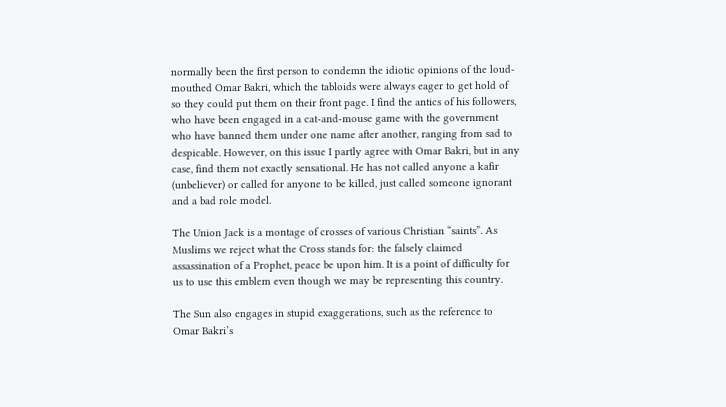normally been the first person to condemn the idiotic opinions of the loud-mouthed Omar Bakri, which the tabloids were always eager to get hold of so they could put them on their front page. I find the antics of his followers, who have been engaged in a cat-and-mouse game with the government who have banned them under one name after another, ranging from sad to despicable. However, on this issue I partly agree with Omar Bakri, but in any case, find them not exactly sensational. He has not called anyone a kafir (unbeliever) or called for anyone to be killed, just called someone ignorant and a bad role model.

The Union Jack is a montage of crosses of various Christian “saints”. As Muslims we reject what the Cross stands for: the falsely claimed assassination of a Prophet, peace be upon him. It is a point of difficulty for us to use this emblem even though we may be representing this country.

The Sun also engages in stupid exaggerations, such as the reference to Omar Bakri’s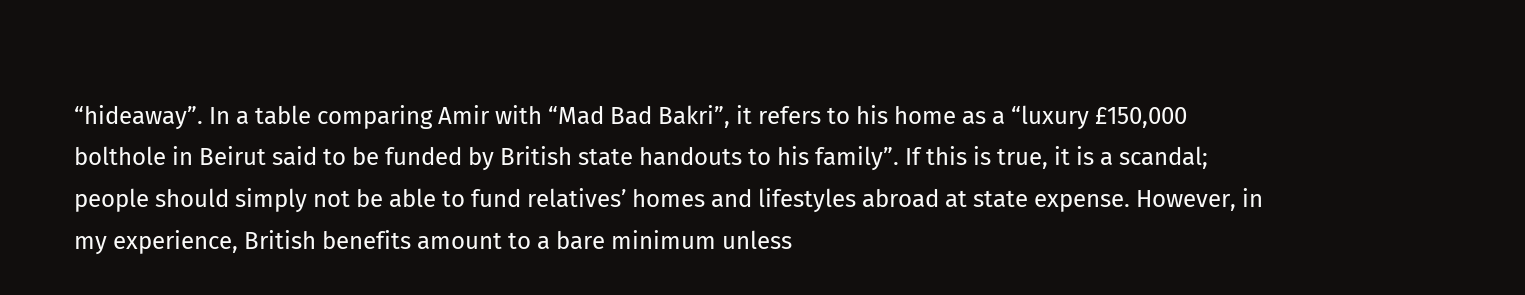“hideaway”. In a table comparing Amir with “Mad Bad Bakri”, it refers to his home as a “luxury £150,000 bolthole in Beirut said to be funded by British state handouts to his family”. If this is true, it is a scandal; people should simply not be able to fund relatives’ homes and lifestyles abroad at state expense. However, in my experience, British benefits amount to a bare minimum unless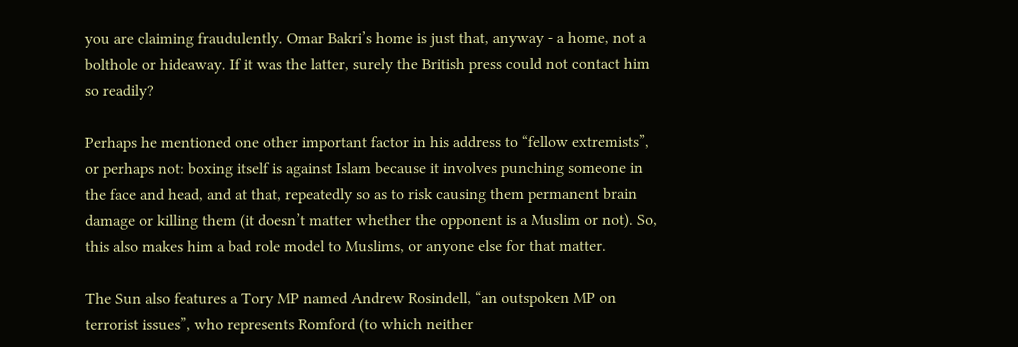you are claiming fraudulently. Omar Bakri’s home is just that, anyway - a home, not a bolthole or hideaway. If it was the latter, surely the British press could not contact him so readily?

Perhaps he mentioned one other important factor in his address to “fellow extremists”, or perhaps not: boxing itself is against Islam because it involves punching someone in the face and head, and at that, repeatedly so as to risk causing them permanent brain damage or killing them (it doesn’t matter whether the opponent is a Muslim or not). So, this also makes him a bad role model to Muslims, or anyone else for that matter.

The Sun also features a Tory MP named Andrew Rosindell, “an outspoken MP on terrorist issues”, who represents Romford (to which neither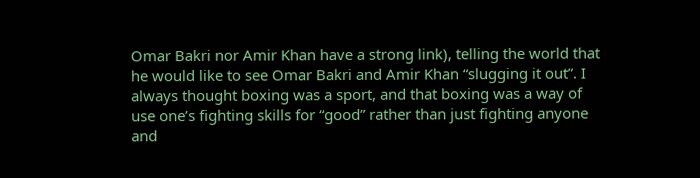Omar Bakri nor Amir Khan have a strong link), telling the world that he would like to see Omar Bakri and Amir Khan “slugging it out”. I always thought boxing was a sport, and that boxing was a way of use one’s fighting skills for “good” rather than just fighting anyone and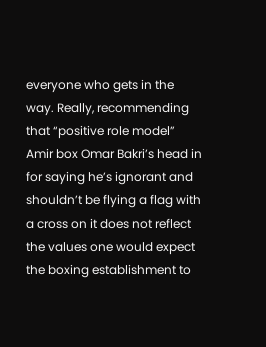everyone who gets in the way. Really, recommending that “positive role model” Amir box Omar Bakri’s head in for saying he’s ignorant and shouldn’t be flying a flag with a cross on it does not reflect the values one would expect the boxing establishment to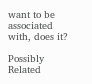want to be associated with, does it?

Possibly Related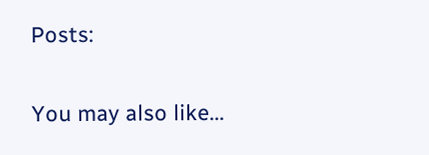Posts:


You may also like...